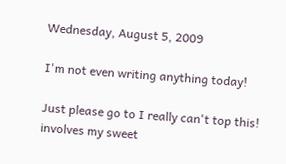Wednesday, August 5, 2009

I'm not even writing anything today!

Just please go to I really can't top this! involves my sweet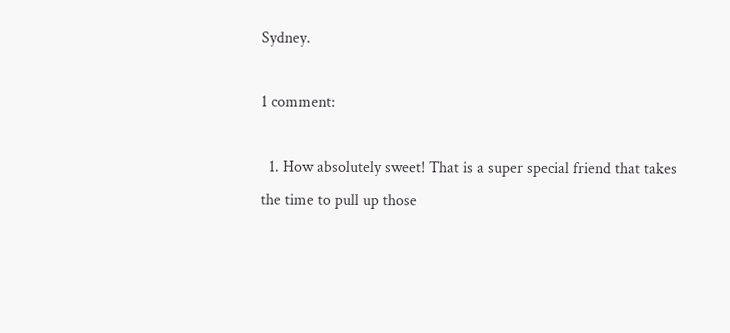Sydney.

1 comment:

  1. How absolutely sweet! That is a super special friend that takes the time to pull up those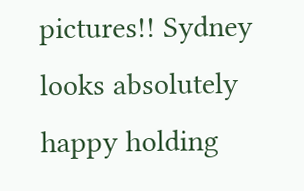pictures!! Sydney looks absolutely happy holding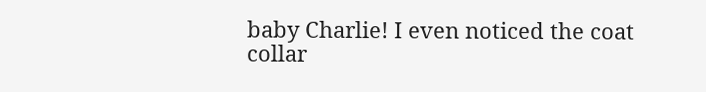baby Charlie! I even noticed the coat collar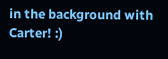in the background with Carter! :)